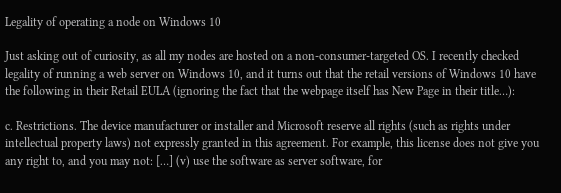Legality of operating a node on Windows 10

Just asking out of curiosity, as all my nodes are hosted on a non-consumer-targeted OS. I recently checked legality of running a web server on Windows 10, and it turns out that the retail versions of Windows 10 have the following in their Retail EULA (ignoring the fact that the webpage itself has New Page in their title…):

c. Restrictions. The device manufacturer or installer and Microsoft reserve all rights (such as rights under intellectual property laws) not expressly granted in this agreement. For example, this license does not give you any right to, and you may not: […] (v) use the software as server software, for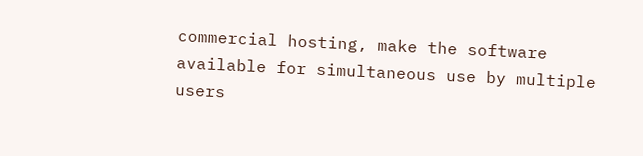commercial hosting, make the software available for simultaneous use by multiple users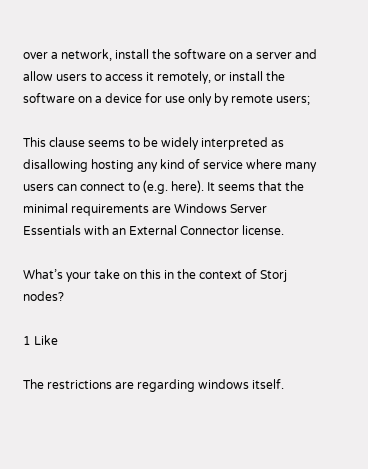over a network, install the software on a server and allow users to access it remotely, or install the software on a device for use only by remote users;

This clause seems to be widely interpreted as disallowing hosting any kind of service where many users can connect to (e.g. here). It seems that the minimal requirements are Windows Server Essentials with an External Connector license.

What’s your take on this in the context of Storj nodes?

1 Like

The restrictions are regarding windows itself.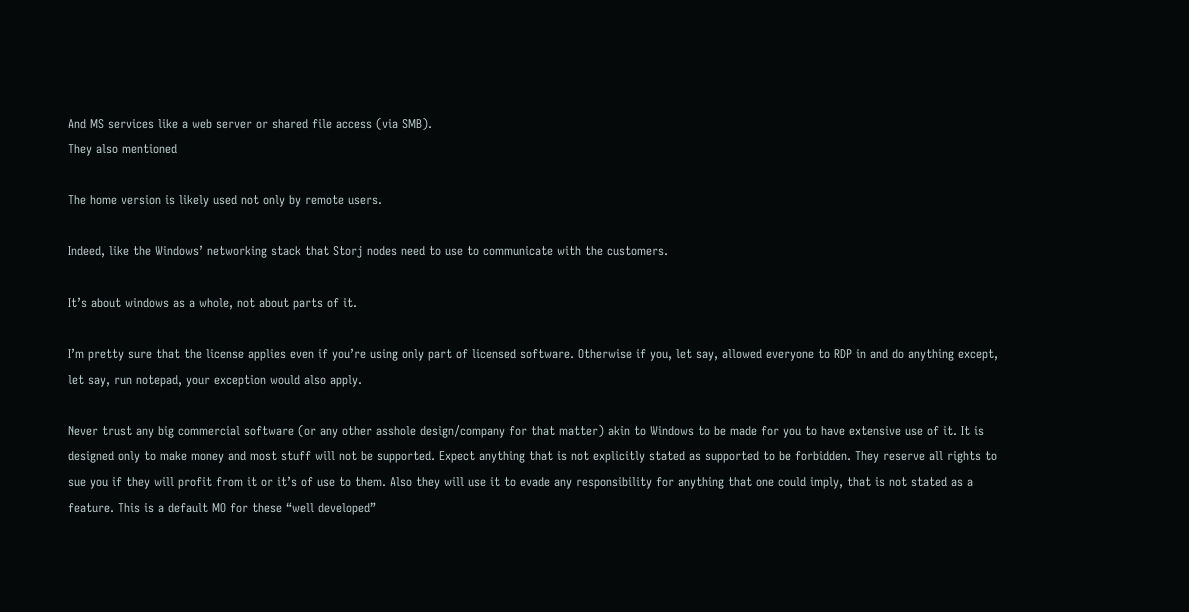And MS services like a web server or shared file access (via SMB).
They also mentioned

The home version is likely used not only by remote users.

Indeed, like the Windows’ networking stack that Storj nodes need to use to communicate with the customers.

It’s about windows as a whole, not about parts of it.

I’m pretty sure that the license applies even if you’re using only part of licensed software. Otherwise if you, let say, allowed everyone to RDP in and do anything except, let say, run notepad, your exception would also apply.

Never trust any big commercial software (or any other asshole design/company for that matter) akin to Windows to be made for you to have extensive use of it. It is designed only to make money and most stuff will not be supported. Expect anything that is not explicitly stated as supported to be forbidden. They reserve all rights to sue you if they will profit from it or it’s of use to them. Also they will use it to evade any responsibility for anything that one could imply, that is not stated as a feature. This is a default MO for these “well developed”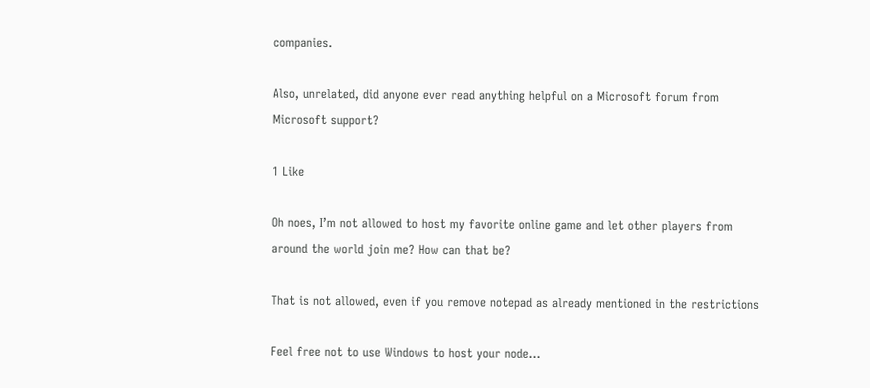companies.

Also, unrelated, did anyone ever read anything helpful on a Microsoft forum from Microsoft support?

1 Like

Oh noes, I’m not allowed to host my favorite online game and let other players from around the world join me? How can that be?

That is not allowed, even if you remove notepad as already mentioned in the restrictions

Feel free not to use Windows to host your node…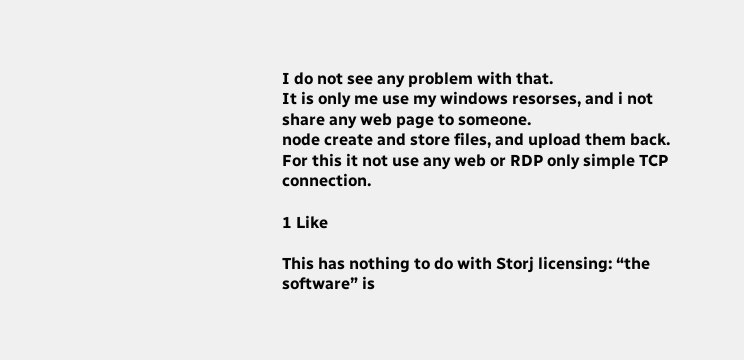I do not see any problem with that.
It is only me use my windows resorses, and i not share any web page to someone.
node create and store files, and upload them back. For this it not use any web or RDP only simple TCP connection.

1 Like

This has nothing to do with Storj licensing: “the software” is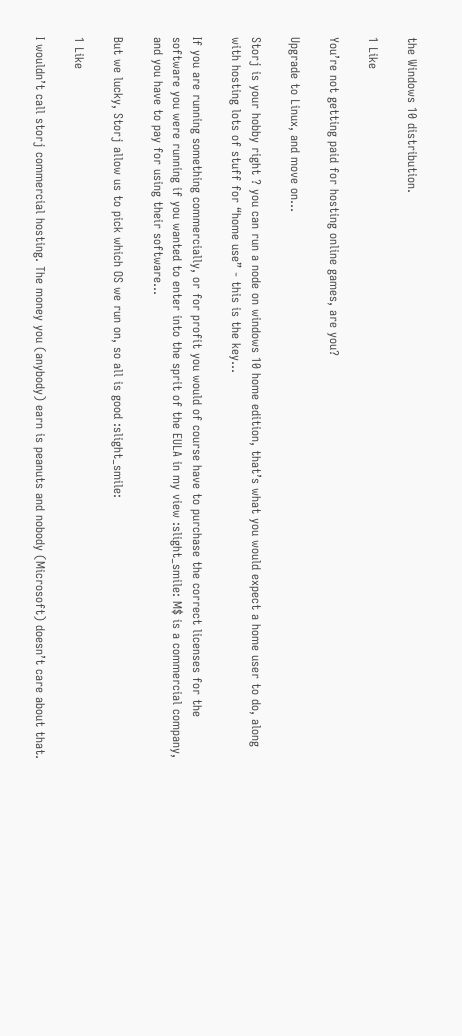the Windows 10 distribution.

1 Like

You’re not getting paid for hosting online games, are you?

Upgrade to Linux, and move on…

Storj is your hobby right ? you can run a node on windows 10 home edition, that’s what you would expect a home user to do, along with hosting lots of stuff for “home use” - this is the key…

If you are running something commercially, or for profit you would of course have to purchase the correct licenses for the software you were running if you wanted to enter into the sprit of the EULA in my view :slight_smile: M$ is a commercial company, and you have to pay for using their software…

But we lucky, Storj allow us to pick which OS we run on, so all is good :slight_smile:

1 Like

I wouldn’t call storj commercial hosting. The money you (anybody) earn is peanuts and nobody (Microsoft) doesn’t care about that.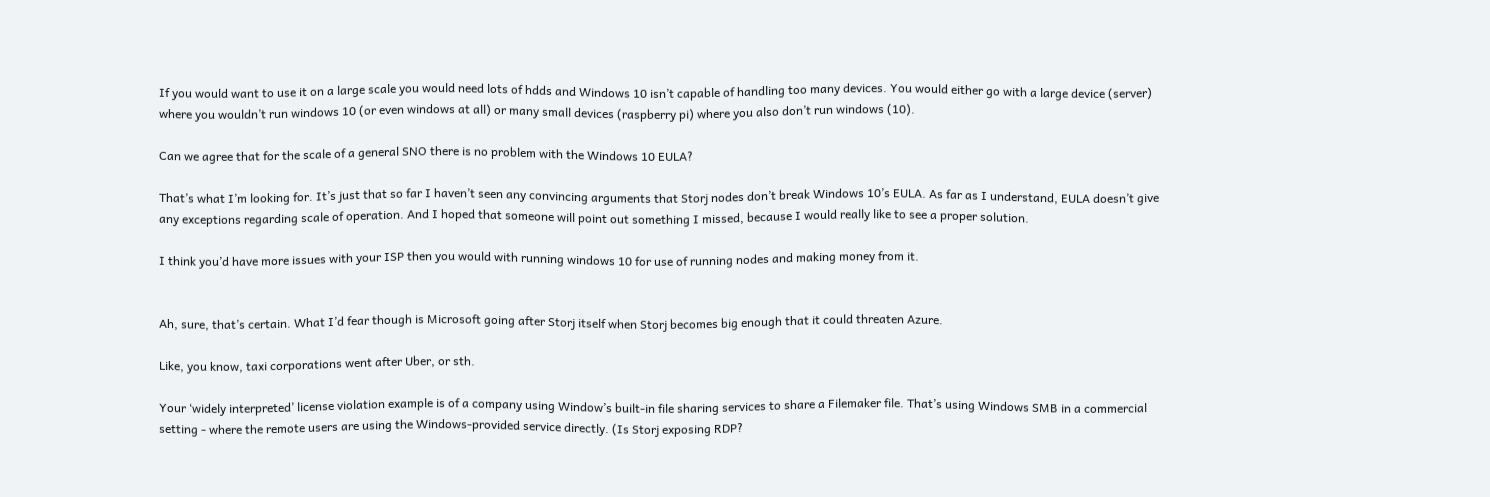If you would want to use it on a large scale you would need lots of hdds and Windows 10 isn’t capable of handling too many devices. You would either go with a large device (server) where you wouldn’t run windows 10 (or even windows at all) or many small devices (raspberry pi) where you also don’t run windows (10).

Can we agree that for the scale of a general SNO there is no problem with the Windows 10 EULA?

That’s what I’m looking for. It’s just that so far I haven’t seen any convincing arguments that Storj nodes don’t break Windows 10’s EULA. As far as I understand, EULA doesn’t give any exceptions regarding scale of operation. And I hoped that someone will point out something I missed, because I would really like to see a proper solution.

I think you’d have more issues with your ISP then you would with running windows 10 for use of running nodes and making money from it.


Ah, sure, that’s certain. What I’d fear though is Microsoft going after Storj itself when Storj becomes big enough that it could threaten Azure.

Like, you know, taxi corporations went after Uber, or sth.

Your ‘widely interpreted’ license violation example is of a company using Window’s built-in file sharing services to share a Filemaker file. That’s using Windows SMB in a commercial setting - where the remote users are using the Windows-provided service directly. (Is Storj exposing RDP?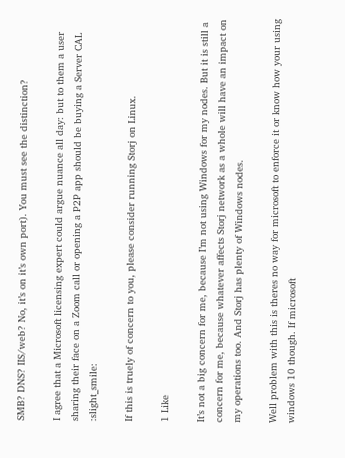SMB? DNS? IIS/web? No, it’s on it’s own port). You must see the distinction?

I agree that a Microsoft licensing expert could argue nuance all day: but to them a user sharing their face on a Zoom call or opening a P2P app should be buying a Server CAL :slight_smile:

If this is truely of concern to you, please consider running Storj on Linux.

1 Like

It’s not a big concern for me, because I’m not using Windows for my nodes. But it is still a concern for me, because whatever affects Storj network as a whole will have an impact on my operations too. And Storj has plenty of Windows nodes.

Well problem with this is theres no way for microsoft to enforce it or know how your using windows 10 though. If microsoft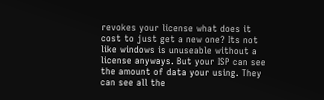revokes your license what does it cost to just get a new one? Its not like windows is unuseable without a license anyways. But your ISP can see the amount of data your using. They can see all the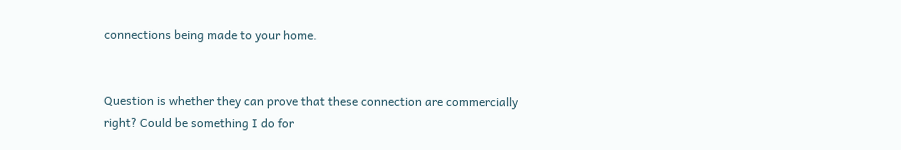connections being made to your home.


Question is whether they can prove that these connection are commercially right? Could be something I do for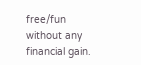free/fun without any financial gain.